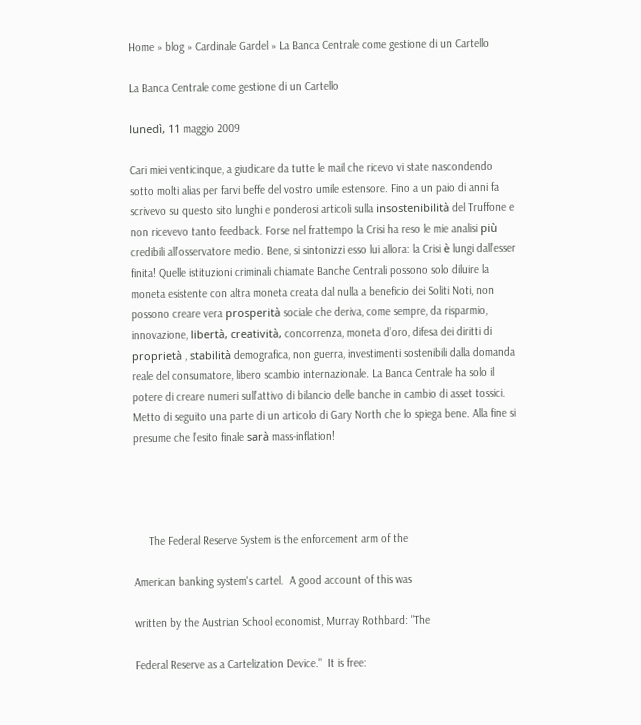Home » blog » Cardinale Gardel » La Banca Centrale come gestione di un Cartello

La Banca Centrale come gestione di un Cartello

lunedì, 11 maggio 2009

Cari miei venticinque, a giudicare da tutte le mail che ricevo vi state nascondendo sotto molti alias per farvi beffe del vostro umile estensore. Fino a un paio di anni fa scrivevo su questo sito lunghi e ponderosi articoli sulla insostenibilità del Truffone e non ricevevo tanto feedback. Forse nel frattempo la Crisi ha reso le mie analisi più credibili all’osservatore medio. Bene, si sintonizzi esso lui allora: la Crisi è lungi dall’esser finita! Quelle istituzioni criminali chiamate Banche Centrali possono solo diluire la moneta esistente con altra moneta creata dal nulla a beneficio dei Soliti Noti, non possono creare vera prosperità sociale che deriva, come sempre, da risparmio, innovazione, libertà, creatività, concorrenza, moneta d’oro, difesa dei diritti di proprietà , stabilità demografica, non guerra, investimenti sostenibili dalla domanda reale del consumatore, libero scambio internazionale. La Banca Centrale ha solo il potere di creare numeri sull’attivo di bilancio delle banche in cambio di asset tossici. Metto di seguito una parte di un articolo di Gary North che lo spiega bene. Alla fine si presume che l’esito finale sarà mass-inflation!




     The Federal Reserve System is the enforcement arm of the

American banking system's cartel.  A good account of this was

written by the Austrian School economist, Murray Rothbard: "The

Federal Reserve as a Cartelization Device."  It is free: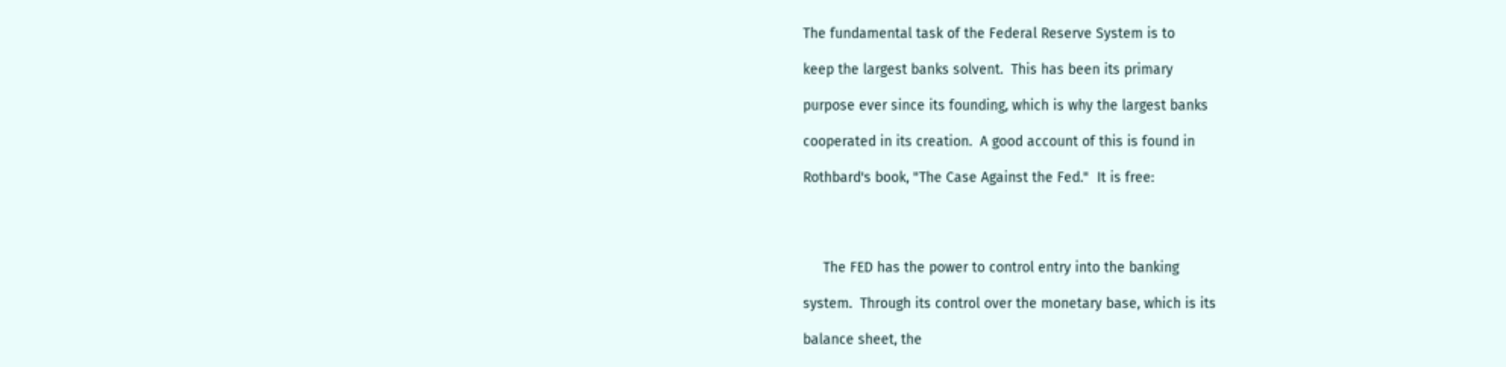The fundamental task of the Federal Reserve System is to

keep the largest banks solvent.  This has been its primary

purpose ever since its founding, which is why the largest banks

cooperated in its creation.  A good account of this is found in

Rothbard's book, "The Case Against the Fed."  It is free:




     The FED has the power to control entry into the banking

system.  Through its control over the monetary base, which is its

balance sheet, the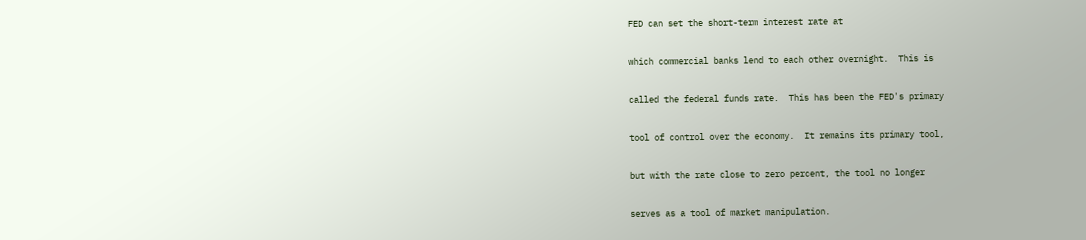FED can set the short-term interest rate at

which commercial banks lend to each other overnight.  This is

called the federal funds rate.  This has been the FED's primary

tool of control over the economy.  It remains its primary tool,

but with the rate close to zero percent, the tool no longer

serves as a tool of market manipulation.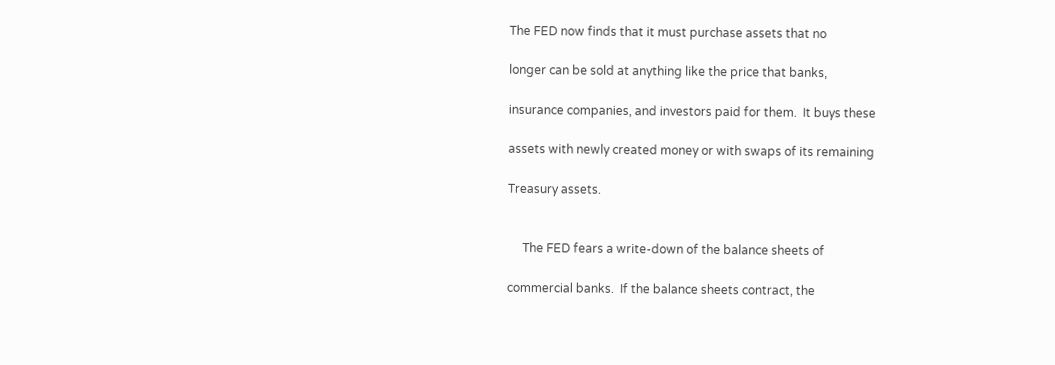The FED now finds that it must purchase assets that no

longer can be sold at anything like the price that banks,

insurance companies, and investors paid for them.  It buys these

assets with newly created money or with swaps of its remaining

Treasury assets.


     The FED fears a write-down of the balance sheets of

commercial banks.  If the balance sheets contract, the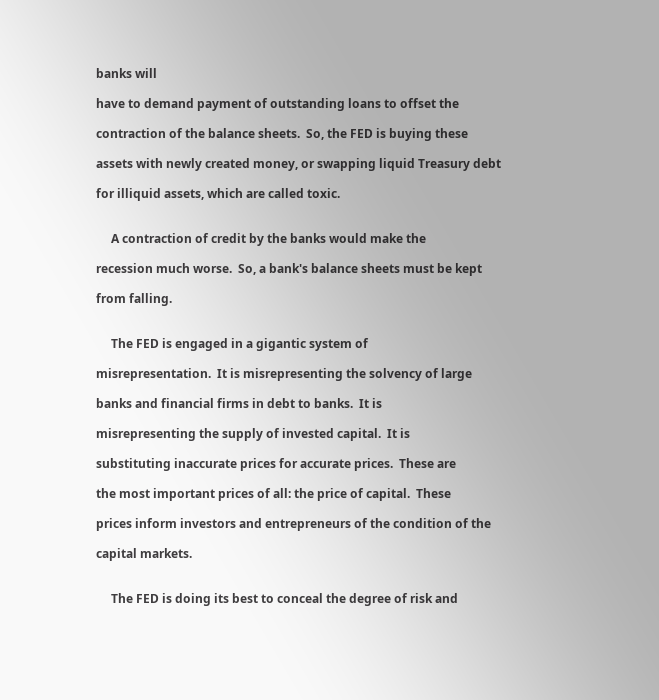banks will

have to demand payment of outstanding loans to offset the

contraction of the balance sheets.  So, the FED is buying these

assets with newly created money, or swapping liquid Treasury debt

for illiquid assets, which are called toxic.


     A contraction of credit by the banks would make the

recession much worse.  So, a bank's balance sheets must be kept

from falling.


     The FED is engaged in a gigantic system of

misrepresentation.  It is misrepresenting the solvency of large

banks and financial firms in debt to banks.  It is

misrepresenting the supply of invested capital.  It is

substituting inaccurate prices for accurate prices.  These are

the most important prices of all: the price of capital.  These

prices inform investors and entrepreneurs of the condition of the

capital markets.


     The FED is doing its best to conceal the degree of risk and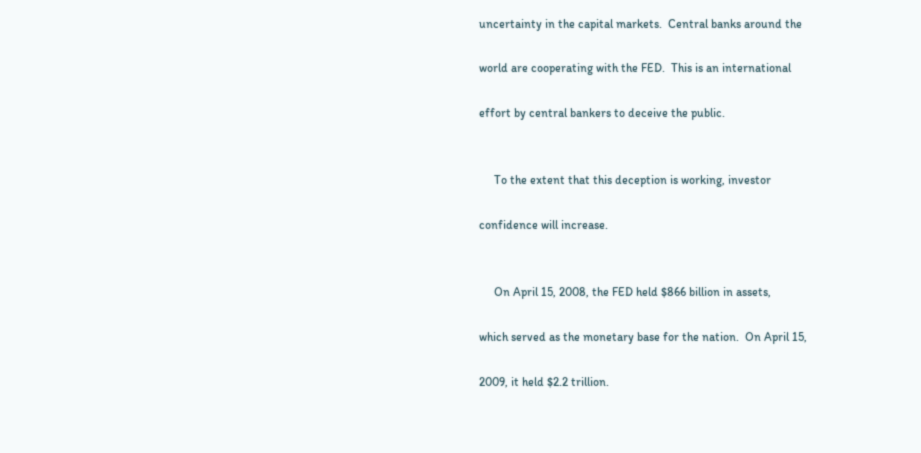uncertainty in the capital markets.  Central banks around the

world are cooperating with the FED.  This is an international

effort by central bankers to deceive the public.


     To the extent that this deception is working, investor

confidence will increase.


     On April 15, 2008, the FED held $866 billion in assets,

which served as the monetary base for the nation.  On April 15,

2009, it held $2.2 trillion.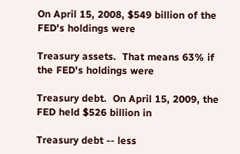On April 15, 2008, $549 billion of the FED's holdings were

Treasury assets.  That means 63% if the FED's holdings were

Treasury debt.  On April 15, 2009, the FED held $526 billion in

Treasury debt -- less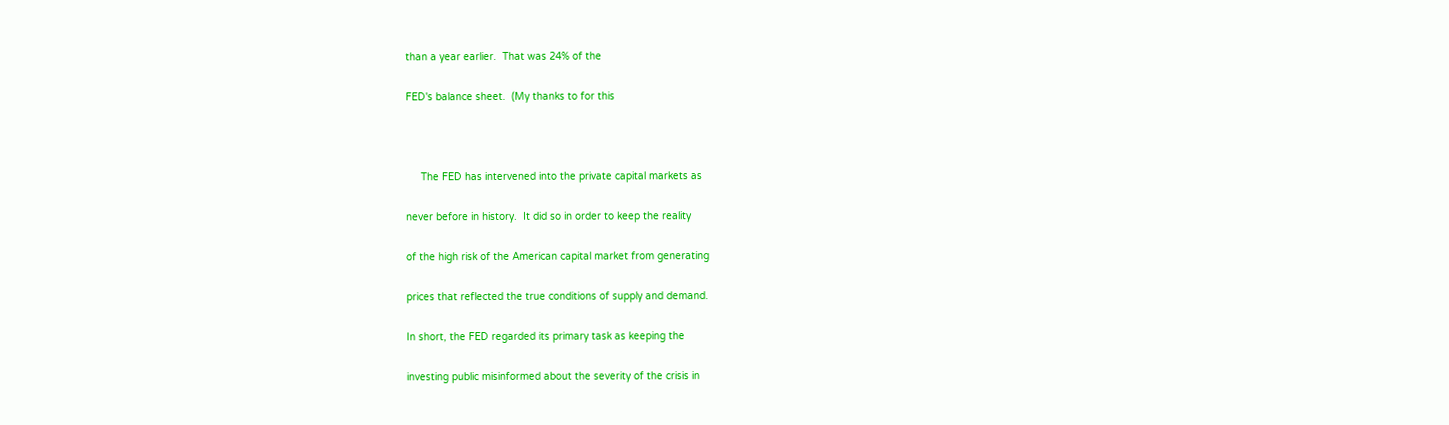than a year earlier.  That was 24% of the

FED's balance sheet.  (My thanks to for this



     The FED has intervened into the private capital markets as

never before in history.  It did so in order to keep the reality

of the high risk of the American capital market from generating

prices that reflected the true conditions of supply and demand.

In short, the FED regarded its primary task as keeping the

investing public misinformed about the severity of the crisis in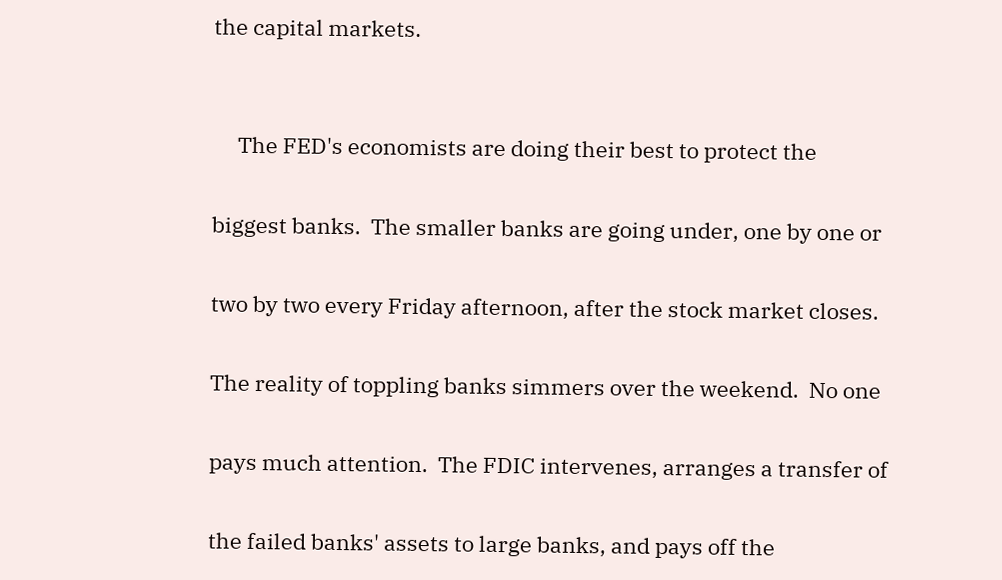the capital markets.


     The FED's economists are doing their best to protect the

biggest banks.  The smaller banks are going under, one by one or

two by two every Friday afternoon, after the stock market closes.

The reality of toppling banks simmers over the weekend.  No one

pays much attention.  The FDIC intervenes, arranges a transfer of

the failed banks' assets to large banks, and pays off the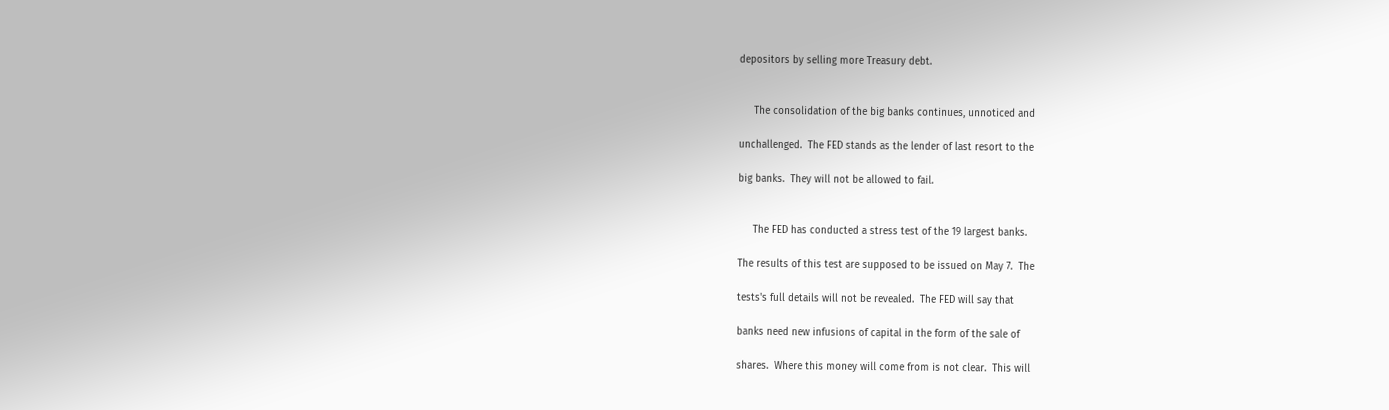depositors by selling more Treasury debt.


     The consolidation of the big banks continues, unnoticed and

unchallenged.  The FED stands as the lender of last resort to the

big banks.  They will not be allowed to fail.


     The FED has conducted a stress test of the 19 largest banks.

The results of this test are supposed to be issued on May 7.  The

tests's full details will not be revealed.  The FED will say that

banks need new infusions of capital in the form of the sale of

shares.  Where this money will come from is not clear.  This will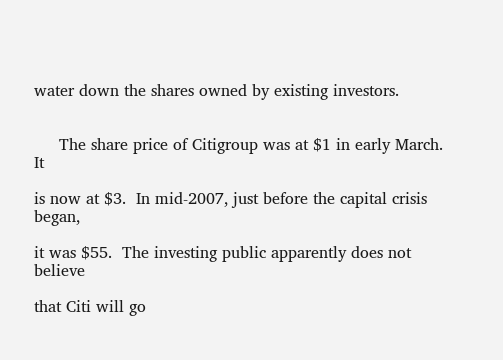water down the shares owned by existing investors.


     The share price of Citigroup was at $1 in early March.  It

is now at $3.  In mid-2007, just before the capital crisis began,

it was $55.  The investing public apparently does not believe

that Citi will go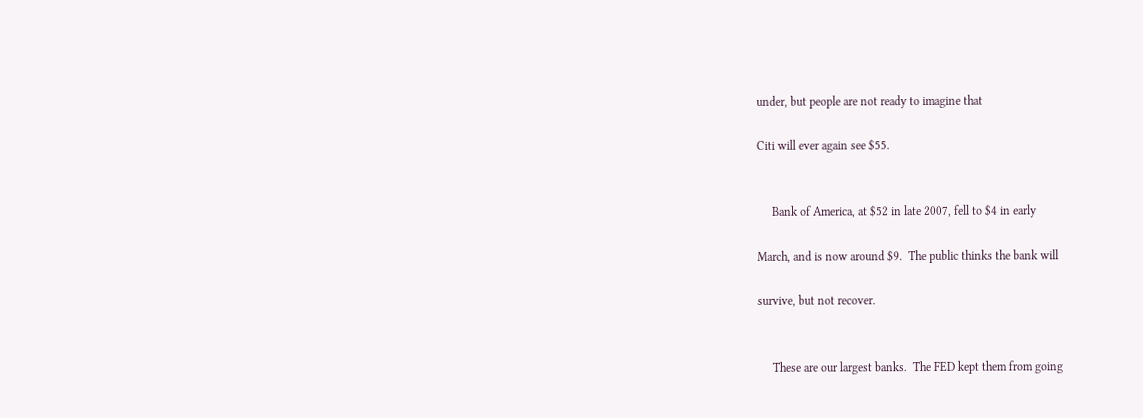under, but people are not ready to imagine that

Citi will ever again see $55.


     Bank of America, at $52 in late 2007, fell to $4 in early

March, and is now around $9.  The public thinks the bank will

survive, but not recover.


     These are our largest banks.  The FED kept them from going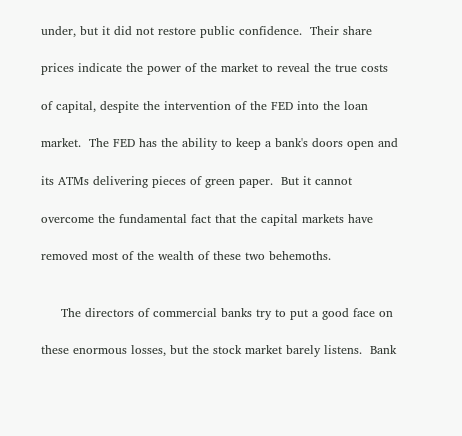under, but it did not restore public confidence.  Their share

prices indicate the power of the market to reveal the true costs

of capital, despite the intervention of the FED into the loan

market.  The FED has the ability to keep a bank's doors open and

its ATMs delivering pieces of green paper.  But it cannot

overcome the fundamental fact that the capital markets have

removed most of the wealth of these two behemoths.


     The directors of commercial banks try to put a good face on

these enormous losses, but the stock market barely listens.  Bank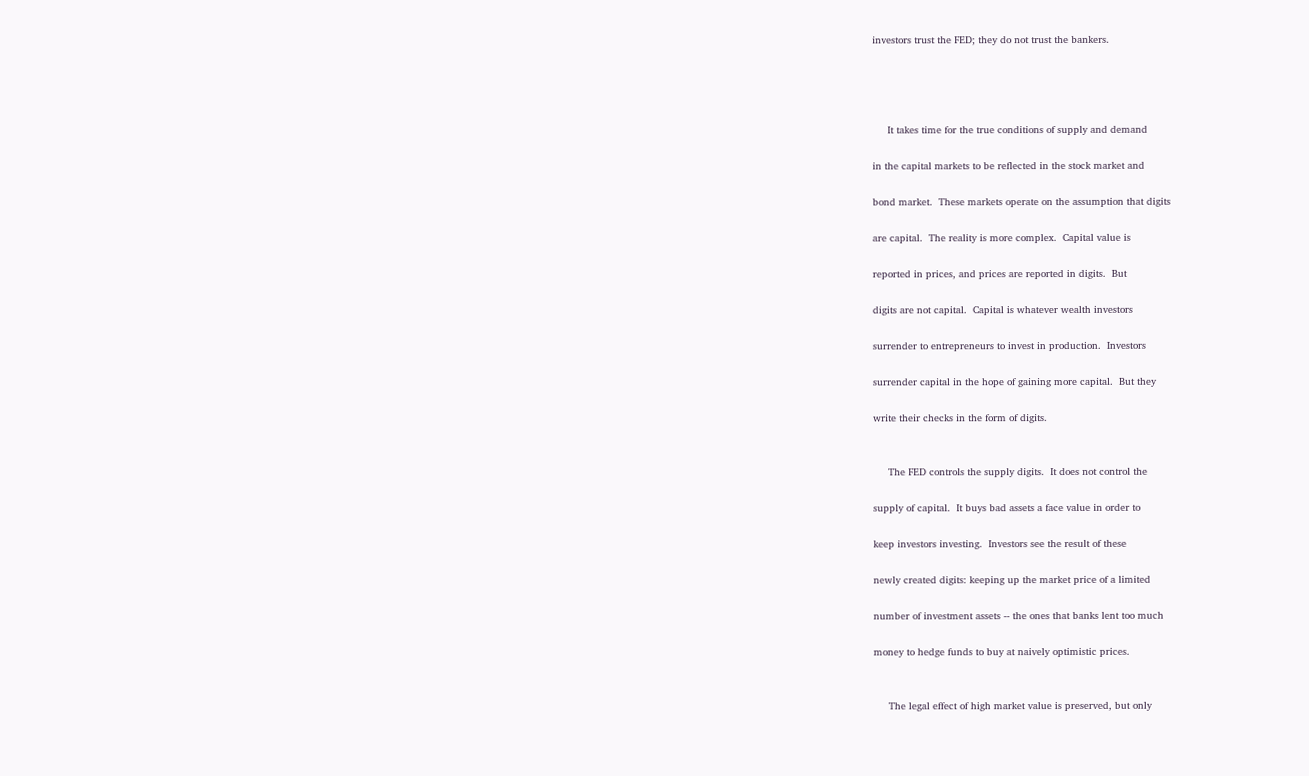investors trust the FED; they do not trust the bankers.




     It takes time for the true conditions of supply and demand

in the capital markets to be reflected in the stock market and

bond market.  These markets operate on the assumption that digits

are capital.  The reality is more complex.  Capital value is

reported in prices, and prices are reported in digits.  But

digits are not capital.  Capital is whatever wealth investors

surrender to entrepreneurs to invest in production.  Investors

surrender capital in the hope of gaining more capital.  But they

write their checks in the form of digits.


     The FED controls the supply digits.  It does not control the

supply of capital.  It buys bad assets a face value in order to

keep investors investing.  Investors see the result of these

newly created digits: keeping up the market price of a limited

number of investment assets -- the ones that banks lent too much

money to hedge funds to buy at naively optimistic prices.


     The legal effect of high market value is preserved, but only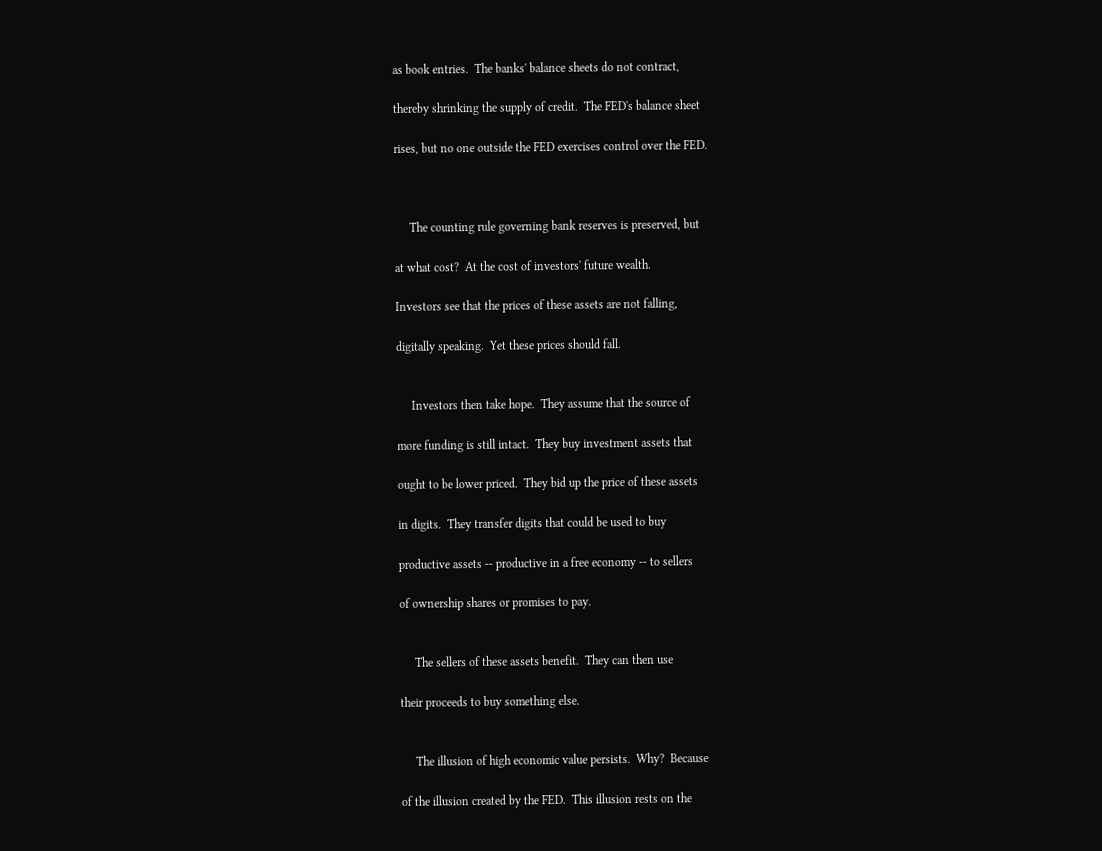as book entries.  The banks' balance sheets do not contract,

thereby shrinking the supply of credit.  The FED's balance sheet

rises, but no one outside the FED exercises control over the FED.



     The counting rule governing bank reserves is preserved, but

at what cost?  At the cost of investors' future wealth.

Investors see that the prices of these assets are not falling,

digitally speaking.  Yet these prices should fall.


     Investors then take hope.  They assume that the source of

more funding is still intact.  They buy investment assets that

ought to be lower priced.  They bid up the price of these assets

in digits.  They transfer digits that could be used to buy

productive assets -- productive in a free economy -- to sellers

of ownership shares or promises to pay.


     The sellers of these assets benefit.  They can then use

their proceeds to buy something else.


     The illusion of high economic value persists.  Why?  Because

of the illusion created by the FED.  This illusion rests on the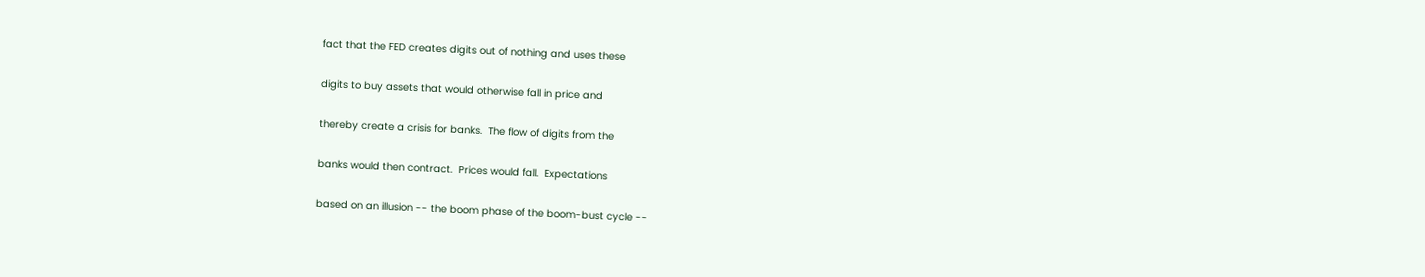fact that the FED creates digits out of nothing and uses these

digits to buy assets that would otherwise fall in price and

thereby create a crisis for banks.  The flow of digits from the

banks would then contract.  Prices would fall.  Expectations

based on an illusion -- the boom phase of the boom-bust cycle --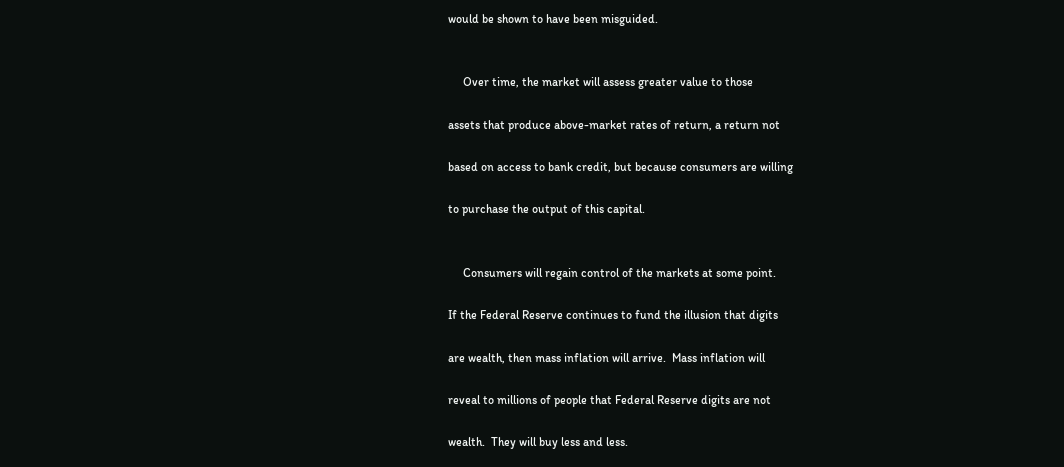would be shown to have been misguided.


     Over time, the market will assess greater value to those

assets that produce above-market rates of return, a return not

based on access to bank credit, but because consumers are willing

to purchase the output of this capital.


     Consumers will regain control of the markets at some point.

If the Federal Reserve continues to fund the illusion that digits

are wealth, then mass inflation will arrive.  Mass inflation will

reveal to millions of people that Federal Reserve digits are not

wealth.  They will buy less and less.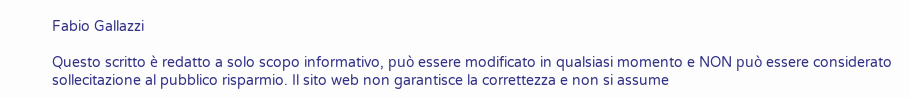Fabio Gallazzi

Questo scritto è redatto a solo scopo informativo, può essere modificato in qualsiasi momento e NON può essere considerato sollecitazione al pubblico risparmio. Il sito web non garantisce la correttezza e non si assume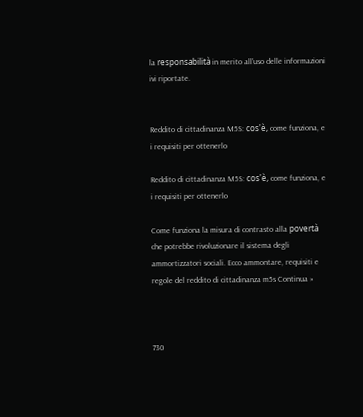la responsabilità in merito all’uso delle informazioni ivi riportate.


Reddito di cittadinanza M5S: cos'è, come funziona, e i requisiti per ottenerlo

Reddito di cittadinanza M5S: cos'è, come funziona, e i requisiti per ottenerlo

Come funziona la misura di contrasto alla povertà che potrebbe rivoluzionare il sistema degli ammortizzatori sociali. Ecco ammontare, requisiti e regole del reddito di cittadinanza m5s Continua »



730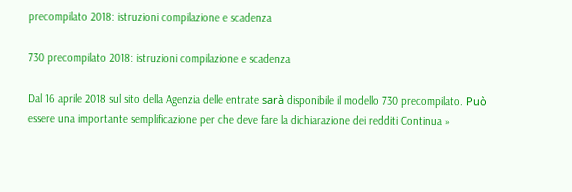precompilato 2018: istruzioni compilazione e scadenza

730 precompilato 2018: istruzioni compilazione e scadenza

Dal 16 aprile 2018 sul sito della Agenzia delle entrate sarà disponibile il modello 730 precompilato. Può essere una importante semplificazione per che deve fare la dichiarazione dei redditi Continua »